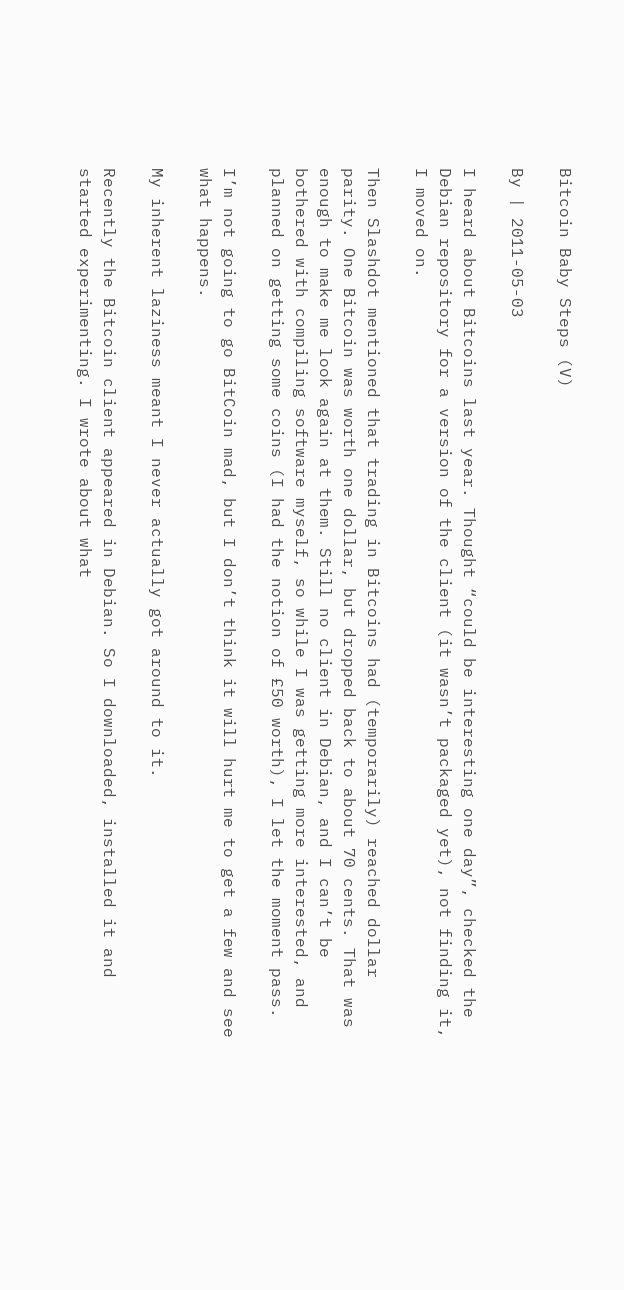Bitcoin Baby Steps (V)

By | 2011-05-03

I heard about Bitcoins last year. Thought “could be interesting one day”, checked the Debian repository for a version of the client (it wasn’t packaged yet), not finding it, I moved on.

Then Slashdot mentioned that trading in Bitcoins had (temporarily) reached dollar parity. One Bitcoin was worth one dollar, but dropped back to about 70 cents. That was enough to make me look again at them. Still no client in Debian, and I can’t be bothered with compiling software myself, so while I was getting more interested, and planned on getting some coins (I had the notion of £50 worth), I let the moment pass.

I’m not going to go BitCoin mad, but I don’t think it will hurt me to get a few and see what happens.

My inherent laziness meant I never actually got around to it.

Recently the Bitcoin client appeared in Debian. So I downloaded, installed it and started experimenting. I wrote about what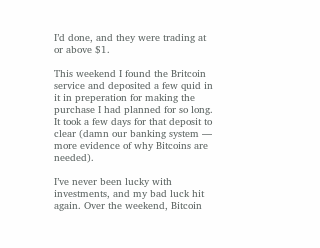I’d done, and they were trading at or above $1.

This weekend I found the Britcoin service and deposited a few quid in it in preperation for making the purchase I had planned for so long. It took a few days for that deposit to clear (damn our banking system — more evidence of why Bitcoins are needed).

I’ve never been lucky with investments, and my bad luck hit again. Over the weekend, Bitcoin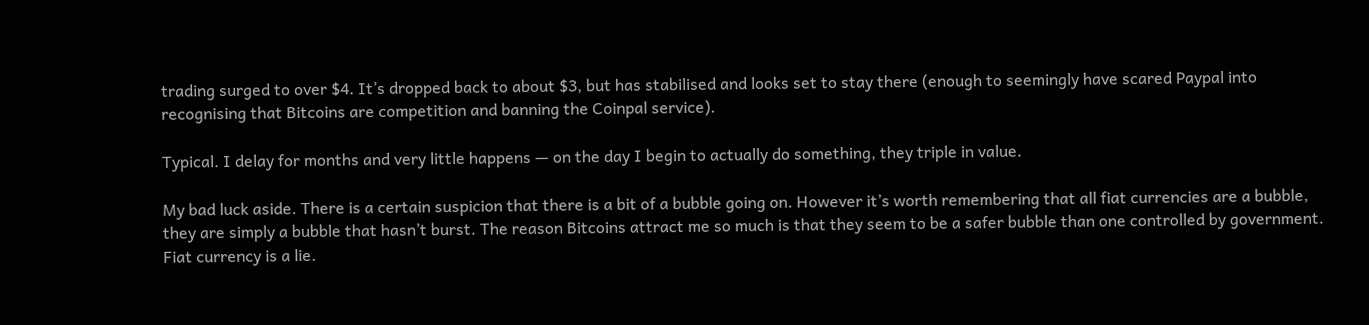trading surged to over $4. It’s dropped back to about $3, but has stabilised and looks set to stay there (enough to seemingly have scared Paypal into recognising that Bitcoins are competition and banning the Coinpal service).

Typical. I delay for months and very little happens — on the day I begin to actually do something, they triple in value.

My bad luck aside. There is a certain suspicion that there is a bit of a bubble going on. However it’s worth remembering that all fiat currencies are a bubble, they are simply a bubble that hasn’t burst. The reason Bitcoins attract me so much is that they seem to be a safer bubble than one controlled by government. Fiat currency is a lie.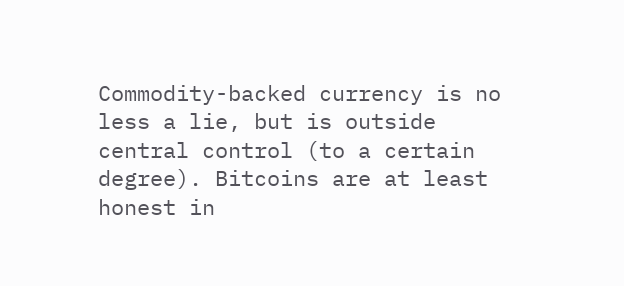Commodity-backed currency is no less a lie, but is outside central control (to a certain degree). Bitcoins are at least honest in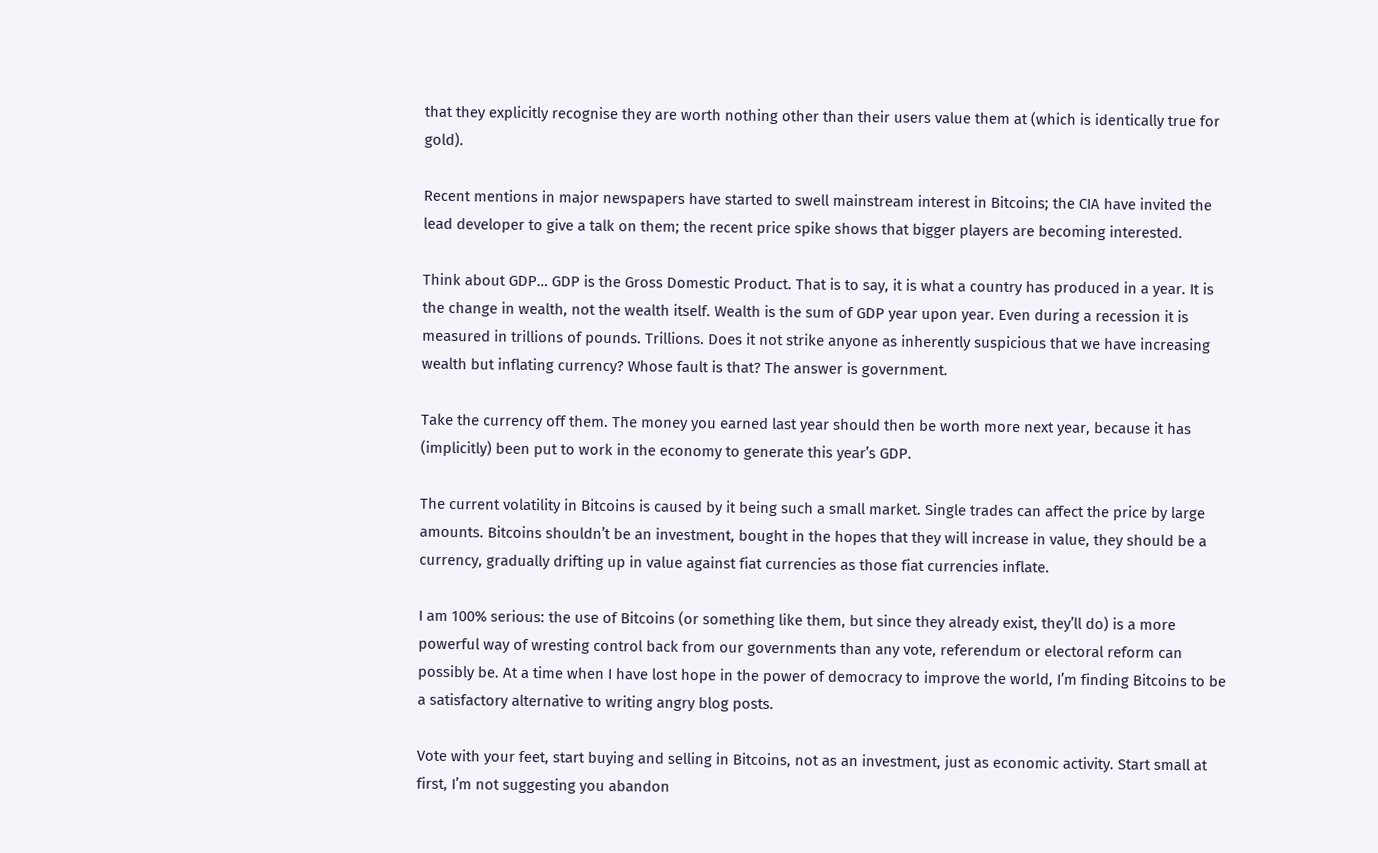that they explicitly recognise they are worth nothing other than their users value them at (which is identically true for gold).

Recent mentions in major newspapers have started to swell mainstream interest in Bitcoins; the CIA have invited the lead developer to give a talk on them; the recent price spike shows that bigger players are becoming interested.

Think about GDP… GDP is the Gross Domestic Product. That is to say, it is what a country has produced in a year. It is the change in wealth, not the wealth itself. Wealth is the sum of GDP year upon year. Even during a recession it is measured in trillions of pounds. Trillions. Does it not strike anyone as inherently suspicious that we have increasing wealth but inflating currency? Whose fault is that? The answer is government.

Take the currency off them. The money you earned last year should then be worth more next year, because it has (implicitly) been put to work in the economy to generate this year’s GDP.

The current volatility in Bitcoins is caused by it being such a small market. Single trades can affect the price by large amounts. Bitcoins shouldn’t be an investment, bought in the hopes that they will increase in value, they should be a currency, gradually drifting up in value against fiat currencies as those fiat currencies inflate.

I am 100% serious: the use of Bitcoins (or something like them, but since they already exist, they’ll do) is a more powerful way of wresting control back from our governments than any vote, referendum or electoral reform can possibly be. At a time when I have lost hope in the power of democracy to improve the world, I’m finding Bitcoins to be a satisfactory alternative to writing angry blog posts.

Vote with your feet, start buying and selling in Bitcoins, not as an investment, just as economic activity. Start small at first, I’m not suggesting you abandon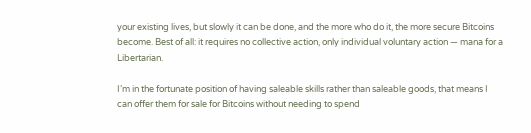your existing lives, but slowly it can be done, and the more who do it, the more secure Bitcoins become. Best of all: it requires no collective action, only individual voluntary action — mana for a Libertarian.

I’m in the fortunate position of having saleable skills rather than saleable goods, that means I can offer them for sale for Bitcoins without needing to spend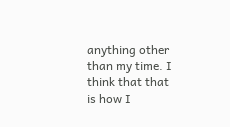anything other than my time. I think that that is how I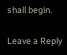shall begin.

Leave a Reply